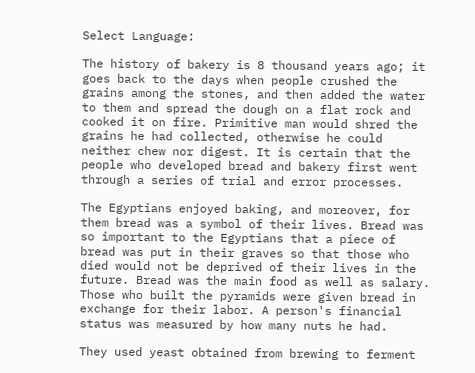Select Language:

The history of bakery is 8 thousand years ago; it goes back to the days when people crushed the grains among the stones, and then added the water to them and spread the dough on a flat rock and cooked it on fire. Primitive man would shred the grains he had collected, otherwise he could neither chew nor digest. It is certain that the people who developed bread and bakery first went through a series of trial and error processes.

The Egyptians enjoyed baking, and moreover, for them bread was a symbol of their lives. Bread was so important to the Egyptians that a piece of bread was put in their graves so that those who died would not be deprived of their lives in the future. Bread was the main food as well as salary. Those who built the pyramids were given bread in exchange for their labor. A person's financial status was measured by how many nuts he had.

They used yeast obtained from brewing to ferment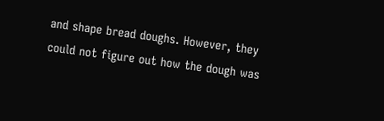and shape bread doughs. However, they could not figure out how the dough was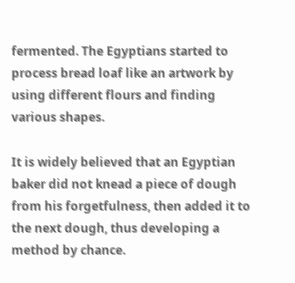fermented. The Egyptians started to process bread loaf like an artwork by using different flours and finding various shapes.

It is widely believed that an Egyptian baker did not knead a piece of dough from his forgetfulness, then added it to the next dough, thus developing a method by chance.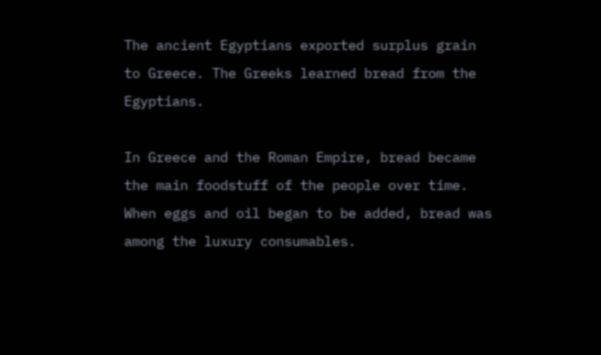The ancient Egyptians exported surplus grain to Greece. The Greeks learned bread from the Egyptians.

In Greece and the Roman Empire, bread became the main foodstuff of the people over time. When eggs and oil began to be added, bread was among the luxury consumables.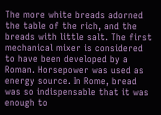The more white breads adorned the table of the rich, and the breads with little salt. The first mechanical mixer is considered to have been developed by a Roman. Horsepower was used as energy source. In Rome, bread was so indispensable that it was enough to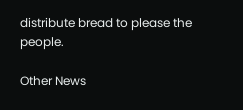distribute bread to please the people.

Other News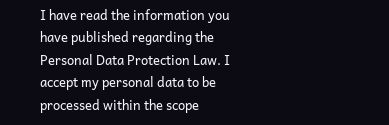I have read the information you have published regarding the Personal Data Protection Law. I accept my personal data to be processed within the scope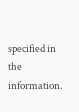specified in the information.